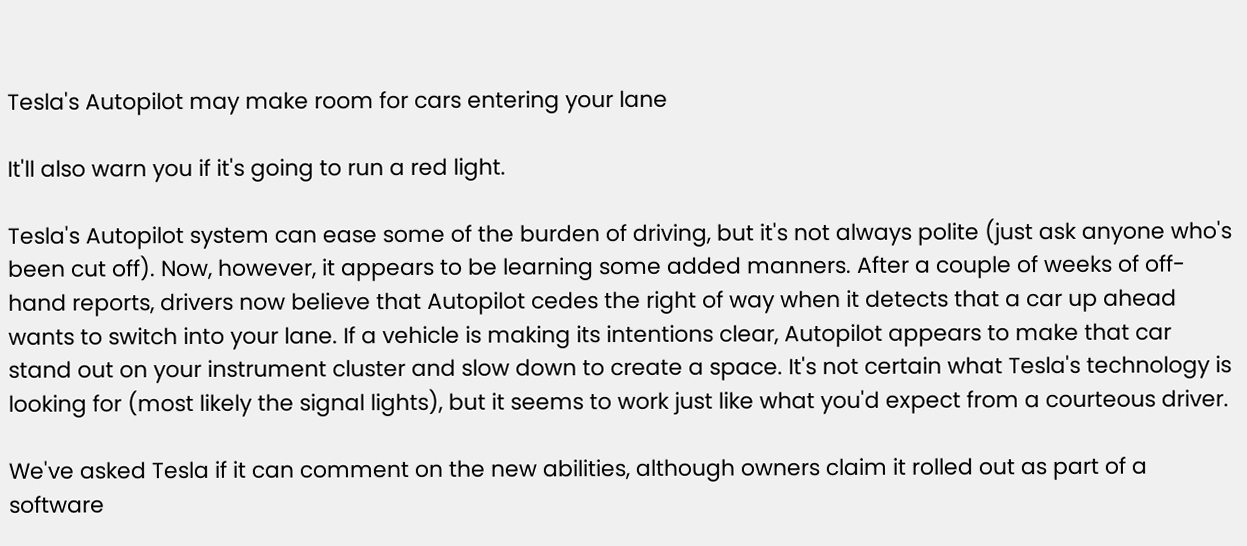Tesla's Autopilot may make room for cars entering your lane

It'll also warn you if it's going to run a red light.

Tesla's Autopilot system can ease some of the burden of driving, but it's not always polite (just ask anyone who's been cut off). Now, however, it appears to be learning some added manners. After a couple of weeks of off-hand reports, drivers now believe that Autopilot cedes the right of way when it detects that a car up ahead wants to switch into your lane. If a vehicle is making its intentions clear, Autopilot appears to make that car stand out on your instrument cluster and slow down to create a space. It's not certain what Tesla's technology is looking for (most likely the signal lights), but it seems to work just like what you'd expect from a courteous driver.

We've asked Tesla if it can comment on the new abilities, although owners claim it rolled out as part of a software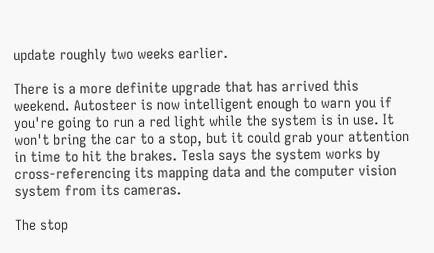update roughly two weeks earlier.

There is a more definite upgrade that has arrived this weekend. Autosteer is now intelligent enough to warn you if you're going to run a red light while the system is in use. It won't bring the car to a stop, but it could grab your attention in time to hit the brakes. Tesla says the system works by cross-referencing its mapping data and the computer vision system from its cameras.

The stop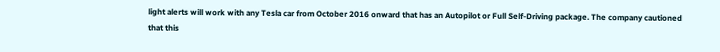light alerts will work with any Tesla car from October 2016 onward that has an Autopilot or Full Self-Driving package. The company cautioned that this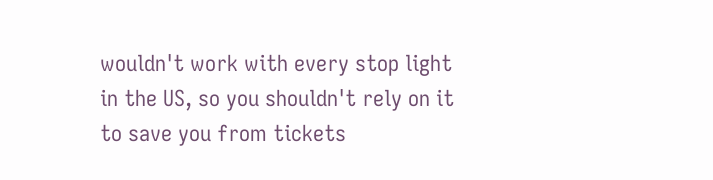wouldn't work with every stop light in the US, so you shouldn't rely on it to save you from tickets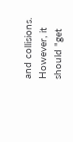and collisions. However, it should "get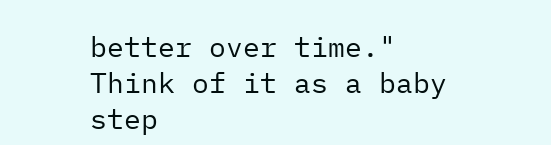better over time." Think of it as a baby step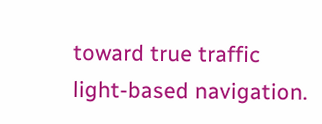toward true traffic light-based navigation.